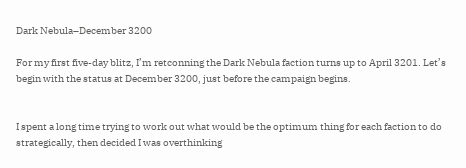Dark Nebula–December 3200

For my first five-day blitz, I’m retconning the Dark Nebula faction turns up to April 3201. Let’s begin with the status at December 3200, just before the campaign begins.


I spent a long time trying to work out what would be the optimum thing for each faction to do strategically, then decided I was overthinking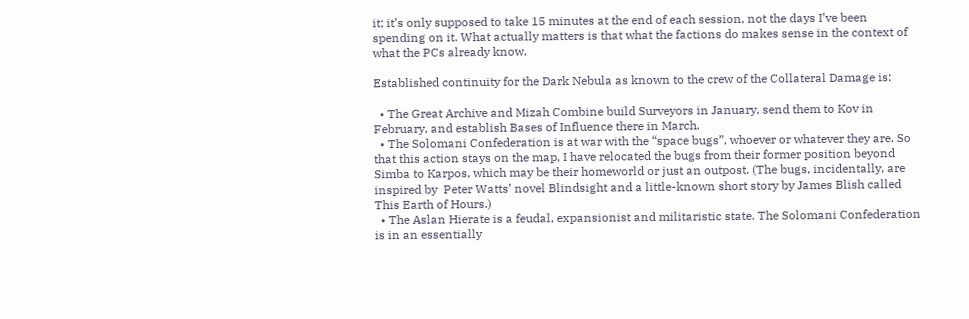it; it’s only supposed to take 15 minutes at the end of each session, not the days I’ve been spending on it. What actually matters is that what the factions do makes sense in the context of what the PCs already know.

Established continuity for the Dark Nebula as known to the crew of the Collateral Damage is:

  • The Great Archive and Mizah Combine build Surveyors in January, send them to Kov in February, and establish Bases of Influence there in March.
  • The Solomani Confederation is at war with the “space bugs”, whoever or whatever they are. So that this action stays on the map, I have relocated the bugs from their former position beyond Simba to Karpos, which may be their homeworld or just an outpost. (The bugs, incidentally, are inspired by  Peter Watts’ novel Blindsight and a little-known short story by James Blish called This Earth of Hours.)
  • The Aslan Hierate is a feudal, expansionist and militaristic state. The Solomani Confederation is in an essentially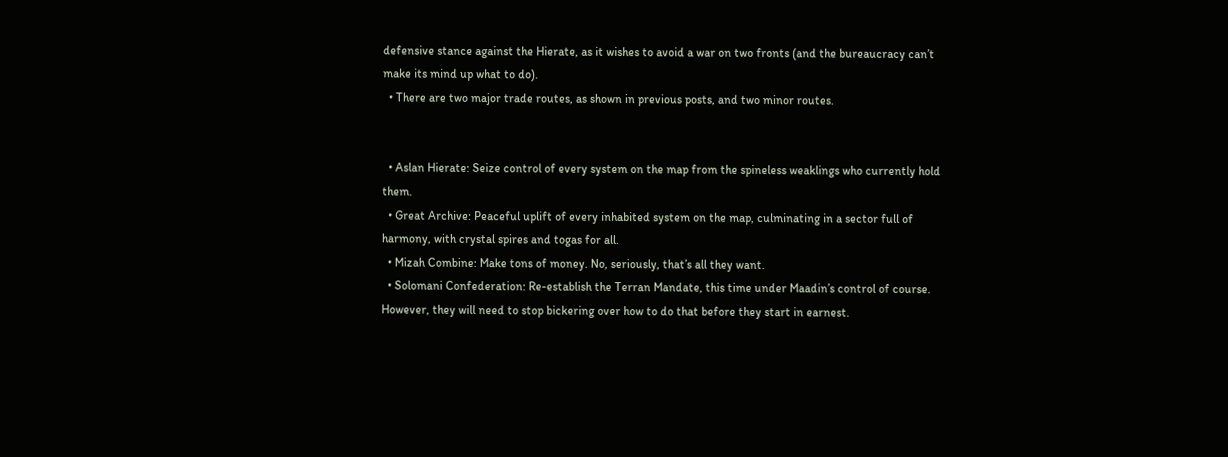defensive stance against the Hierate, as it wishes to avoid a war on two fronts (and the bureaucracy can’t make its mind up what to do).
  • There are two major trade routes, as shown in previous posts, and two minor routes.


  • Aslan Hierate: Seize control of every system on the map from the spineless weaklings who currently hold them.
  • Great Archive: Peaceful uplift of every inhabited system on the map, culminating in a sector full of harmony, with crystal spires and togas for all.
  • Mizah Combine: Make tons of money. No, seriously, that’s all they want.
  • Solomani Confederation: Re-establish the Terran Mandate, this time under Maadin’s control of course. However, they will need to stop bickering over how to do that before they start in earnest.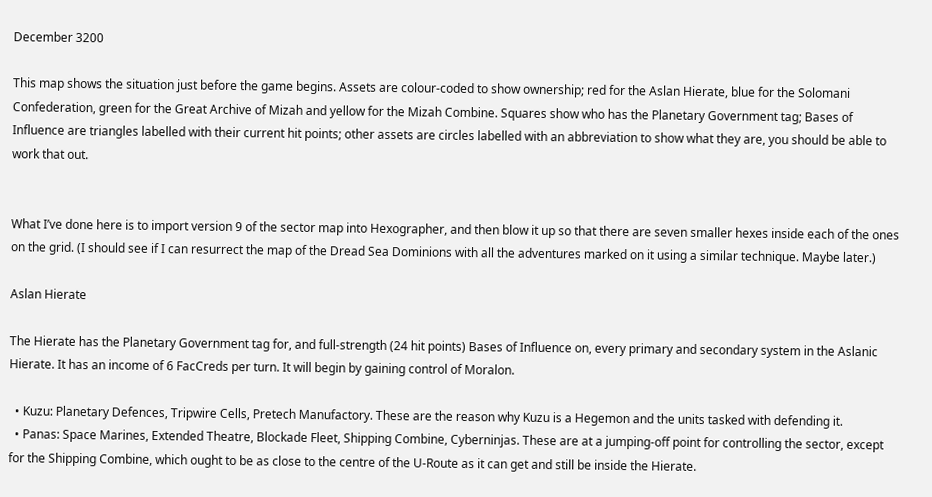December 3200

This map shows the situation just before the game begins. Assets are colour-coded to show ownership; red for the Aslan Hierate, blue for the Solomani Confederation, green for the Great Archive of Mizah and yellow for the Mizah Combine. Squares show who has the Planetary Government tag; Bases of Influence are triangles labelled with their current hit points; other assets are circles labelled with an abbreviation to show what they are, you should be able to work that out.


What I’ve done here is to import version 9 of the sector map into Hexographer, and then blow it up so that there are seven smaller hexes inside each of the ones on the grid. (I should see if I can resurrect the map of the Dread Sea Dominions with all the adventures marked on it using a similar technique. Maybe later.)

Aslan Hierate

The Hierate has the Planetary Government tag for, and full-strength (24 hit points) Bases of Influence on, every primary and secondary system in the Aslanic Hierate. It has an income of 6 FacCreds per turn. It will begin by gaining control of Moralon.

  • Kuzu: Planetary Defences, Tripwire Cells, Pretech Manufactory. These are the reason why Kuzu is a Hegemon and the units tasked with defending it.
  • Panas: Space Marines, Extended Theatre, Blockade Fleet, Shipping Combine, Cyberninjas. These are at a jumping-off point for controlling the sector, except for the Shipping Combine, which ought to be as close to the centre of the U-Route as it can get and still be inside the Hierate.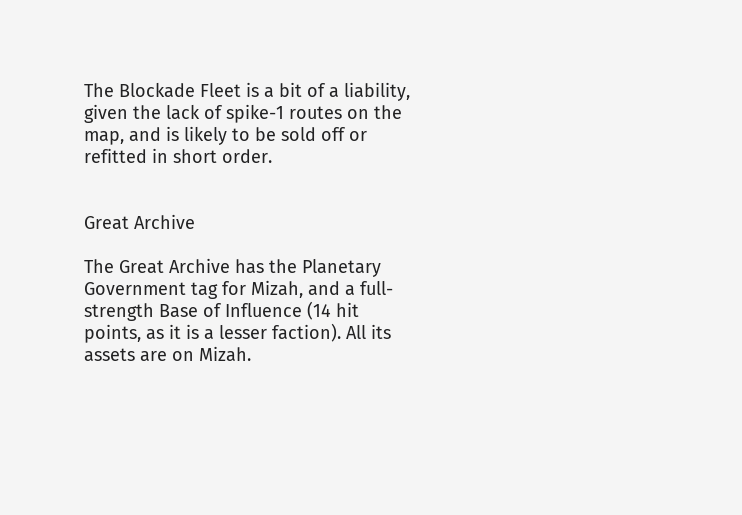The Blockade Fleet is a bit of a liability, given the lack of spike-1 routes on the map, and is likely to be sold off or refitted in short order.


Great Archive

The Great Archive has the Planetary Government tag for Mizah, and a full-strength Base of Influence (14 hit points, as it is a lesser faction). All its assets are on Mizah.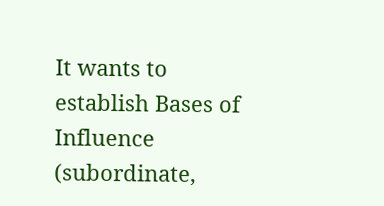It wants to establish Bases of Influence (subordinate,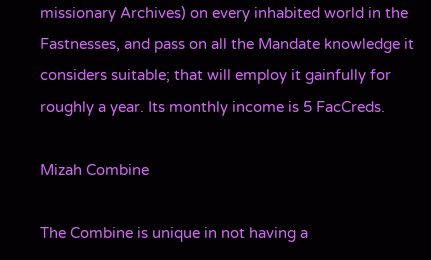missionary Archives) on every inhabited world in the Fastnesses, and pass on all the Mandate knowledge it considers suitable; that will employ it gainfully for roughly a year. Its monthly income is 5 FacCreds.

Mizah Combine

The Combine is unique in not having a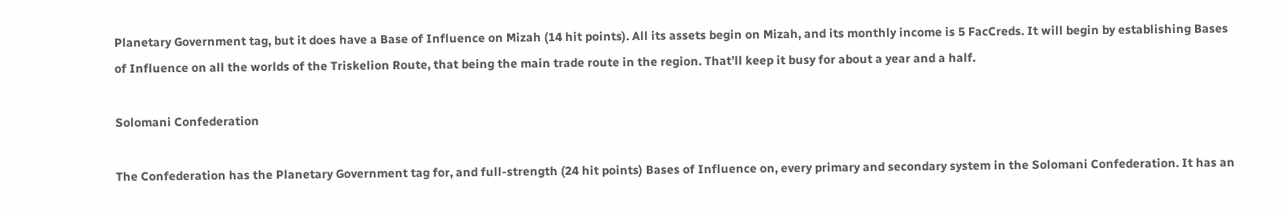Planetary Government tag, but it does have a Base of Influence on Mizah (14 hit points). All its assets begin on Mizah, and its monthly income is 5 FacCreds. It will begin by establishing Bases of Influence on all the worlds of the Triskelion Route, that being the main trade route in the region. That’ll keep it busy for about a year and a half.

Solomani Confederation

The Confederation has the Planetary Government tag for, and full-strength (24 hit points) Bases of Influence on, every primary and secondary system in the Solomani Confederation. It has an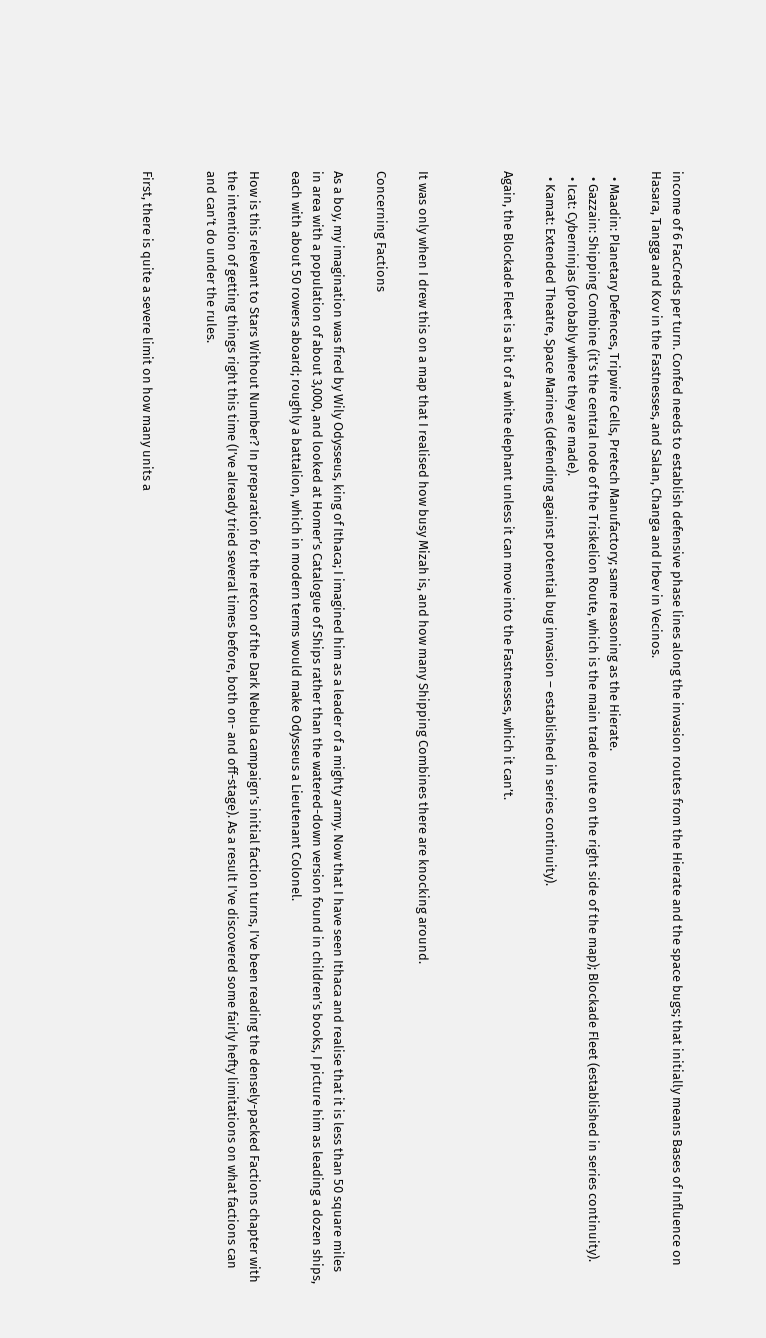income of 6 FacCreds per turn. Confed needs to establish defensive phase lines along the invasion routes from the Hierate and the space bugs; that initially means Bases of Influence on Hasara, Tangga and Kov in the Fastnesses, and Salan, Changa and Irbev in Vecinos.

  • Maadin: Planetary Defences, Tripwire Cells, Pretech Manufactory; same reasoning as the Hierate.
  • Gazzain: Shipping Combine (it’s the central node of the Triskelion Route, which is the main trade route on the right side of the map); Blockade Fleet (established in series continuity).
  • Icat: Cyberninjas (probably where they are made).
  • Kamat: Extended Theatre, Space Marines (defending against potential bug invasion – established in series continuity).

Again, the Blockade Fleet is a bit of a white elephant unless it can move into the Fastnesses, which it can’t.



It was only when I drew this on a map that I realised how busy Mizah is, and how many Shipping Combines there are knocking around.

Concerning Factions

As a boy, my imagination was fired by Wily Odysseus, king of Ithaca; I imagined him as a leader of a mighty army. Now that I have seen Ithaca and realise that it is less than 50 square miles in area with a population of about 3,000, and looked at Homer’s Catalogue of Ships rather than the watered-down version found in children’s books, I picture him as leading a dozen ships, each with about 50 rowers aboard; roughly a battalion, which in modern terms would make Odysseus a Lieutenant Colonel.

How is this relevant to Stars Without Number? In preparation for the retcon of the Dark Nebula campaign’s initial faction turns, I’ve been reading the densely-packed Factions chapter with the intention of getting things right this time (I’ve already tried several times before, both on- and off-stage). As a result I’ve discovered some fairly hefty limitations on what factions can and can’t do under the rules.


First, there is quite a severe limit on how many units a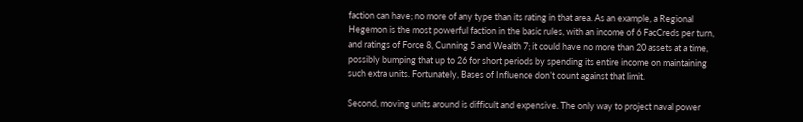faction can have; no more of any type than its rating in that area. As an example, a Regional Hegemon is the most powerful faction in the basic rules, with an income of 6 FacCreds per turn, and ratings of Force 8, Cunning 5 and Wealth 7; it could have no more than 20 assets at a time, possibly bumping that up to 26 for short periods by spending its entire income on maintaining such extra units. Fortunately, Bases of Influence don’t count against that limit.

Second, moving units around is difficult and expensive. The only way to project naval power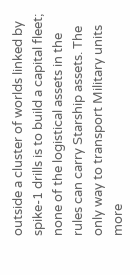outside a cluster of worlds linked by spike-1 drills is to build a capital fleet; none of the logistical assets in the rules can carry Starship assets. The only way to transport Military units more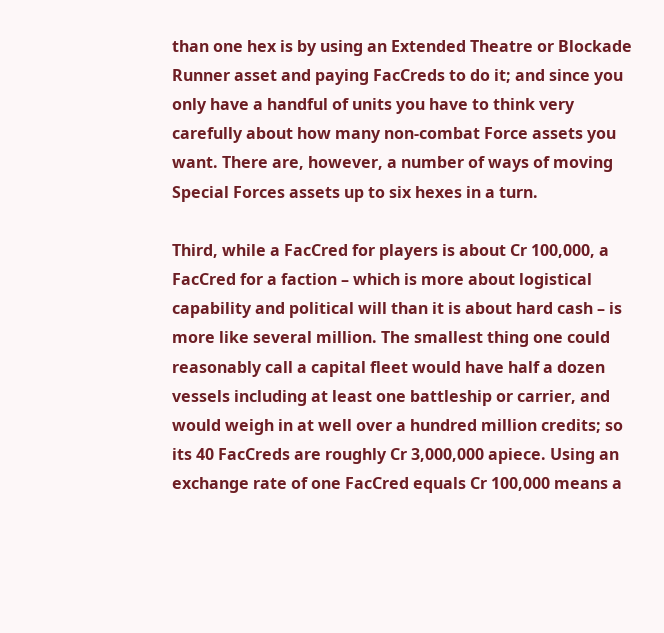than one hex is by using an Extended Theatre or Blockade Runner asset and paying FacCreds to do it; and since you only have a handful of units you have to think very carefully about how many non-combat Force assets you want. There are, however, a number of ways of moving Special Forces assets up to six hexes in a turn.

Third, while a FacCred for players is about Cr 100,000, a FacCred for a faction – which is more about logistical capability and political will than it is about hard cash – is more like several million. The smallest thing one could reasonably call a capital fleet would have half a dozen vessels including at least one battleship or carrier, and would weigh in at well over a hundred million credits; so its 40 FacCreds are roughly Cr 3,000,000 apiece. Using an exchange rate of one FacCred equals Cr 100,000 means a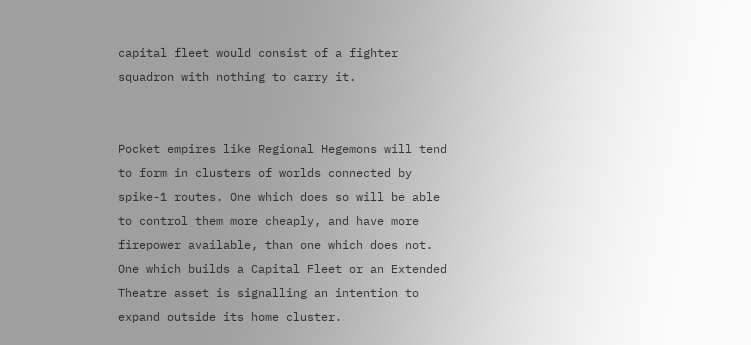capital fleet would consist of a fighter squadron with nothing to carry it.


Pocket empires like Regional Hegemons will tend to form in clusters of worlds connected by spike-1 routes. One which does so will be able to control them more cheaply, and have more firepower available, than one which does not. One which builds a Capital Fleet or an Extended Theatre asset is signalling an intention to expand outside its home cluster.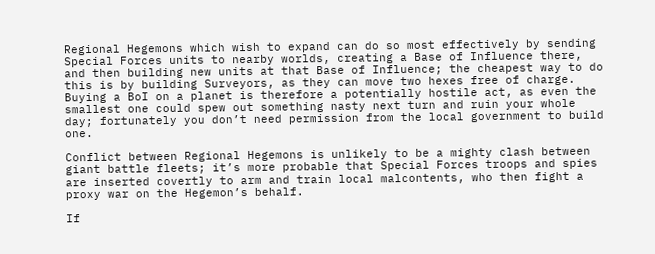Regional Hegemons which wish to expand can do so most effectively by sending Special Forces units to nearby worlds, creating a Base of Influence there, and then building new units at that Base of Influence; the cheapest way to do this is by building Surveyors, as they can move two hexes free of charge. Buying a BoI on a planet is therefore a potentially hostile act, as even the smallest one could spew out something nasty next turn and ruin your whole day; fortunately you don’t need permission from the local government to build one.

Conflict between Regional Hegemons is unlikely to be a mighty clash between giant battle fleets; it’s more probable that Special Forces troops and spies are inserted covertly to arm and train local malcontents, who then fight a proxy war on the Hegemon’s behalf.

If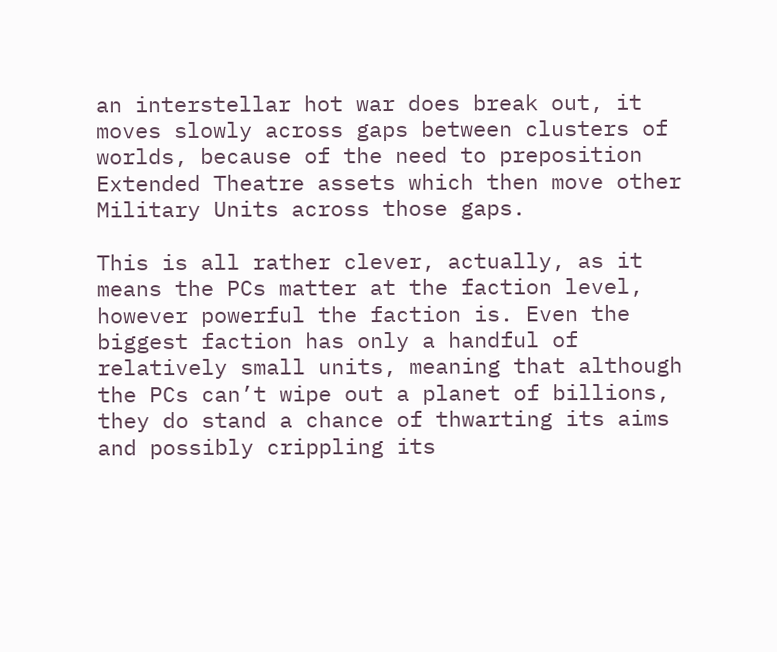an interstellar hot war does break out, it moves slowly across gaps between clusters of worlds, because of the need to preposition Extended Theatre assets which then move other Military Units across those gaps.

This is all rather clever, actually, as it means the PCs matter at the faction level, however powerful the faction is. Even the biggest faction has only a handful of relatively small units, meaning that although the PCs can’t wipe out a planet of billions, they do stand a chance of thwarting its aims and possibly crippling its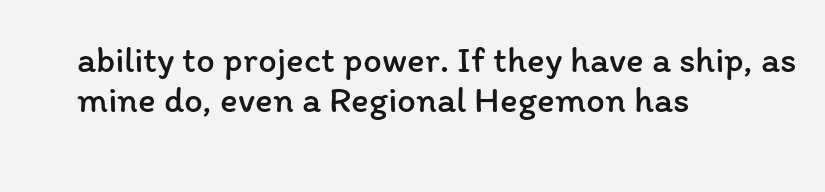ability to project power. If they have a ship, as mine do, even a Regional Hegemon has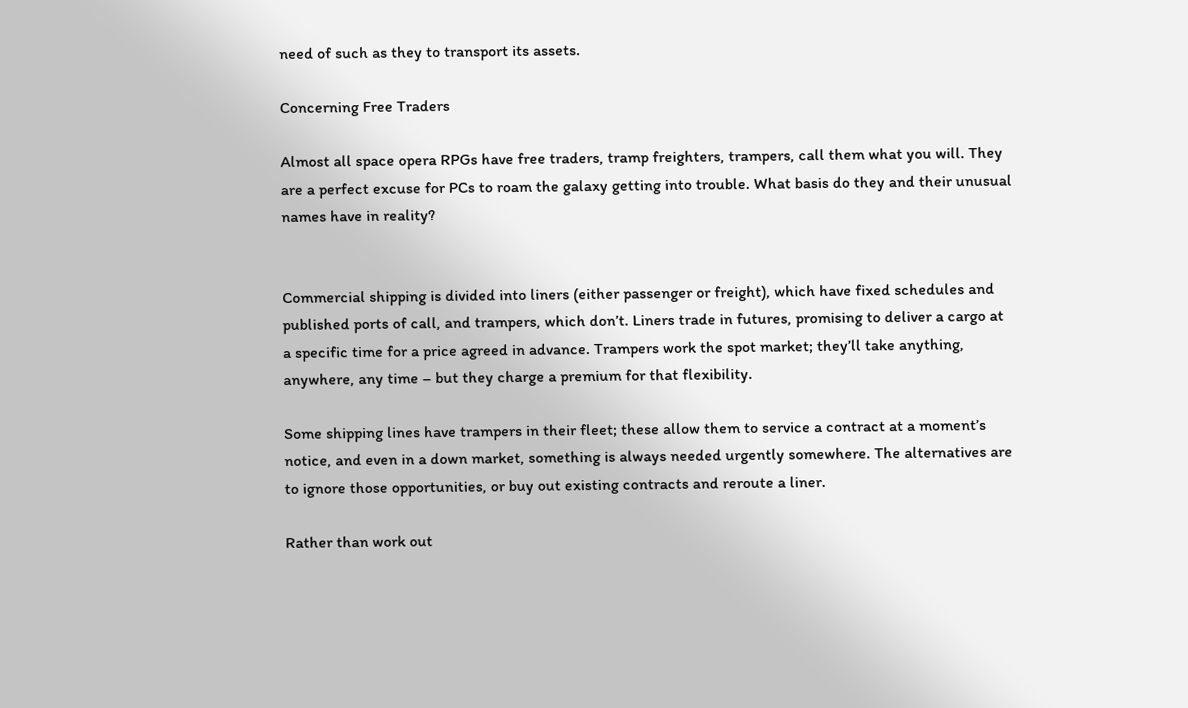need of such as they to transport its assets.

Concerning Free Traders

Almost all space opera RPGs have free traders, tramp freighters, trampers, call them what you will. They are a perfect excuse for PCs to roam the galaxy getting into trouble. What basis do they and their unusual names have in reality?


Commercial shipping is divided into liners (either passenger or freight), which have fixed schedules and published ports of call, and trampers, which don’t. Liners trade in futures, promising to deliver a cargo at a specific time for a price agreed in advance. Trampers work the spot market; they’ll take anything, anywhere, any time – but they charge a premium for that flexibility.

Some shipping lines have trampers in their fleet; these allow them to service a contract at a moment’s notice, and even in a down market, something is always needed urgently somewhere. The alternatives are to ignore those opportunities, or buy out existing contracts and reroute a liner.

Rather than work out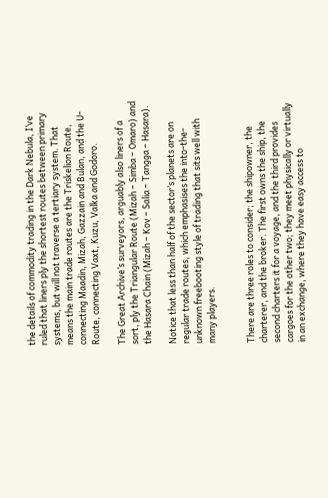the details of commodity trading in the Dark Nebula, I’ve ruled that liners ply the shortest routes between primary systems, but will not traverse a tertiary system. That means the main trade routes are the Triskelion Route, connecting Maadin, Mizah, Gazzain and Bulan, and the U-Route, connecting Vaxt, Kuzu, Valka and Godoro.

The Great Archive’s surveyors, arguably also liners of a sort, ply the Triangular Route (Mizah – Simba – Omaro) and the Hasara Chain (Mizah – Kov – Salia – Tangga – Hasara).

Notice that less than half of the sector’s planets are on regular trade routes, which emphasises the into-the-unknown freebooting style of trading that sits well with many players.


There are three roles to consider; the shipowner, the charterer, and the broker. The first owns the ship, the second charters it for a voyage, and the third provides cargoes for the other two; they meet physically or virtually in an exchange, where they have easy access to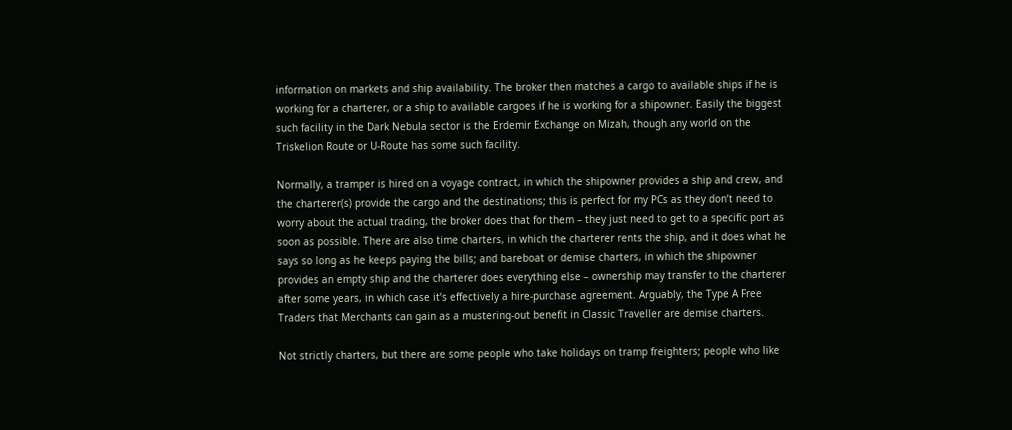information on markets and ship availability. The broker then matches a cargo to available ships if he is working for a charterer, or a ship to available cargoes if he is working for a shipowner. Easily the biggest such facility in the Dark Nebula sector is the Erdemir Exchange on Mizah, though any world on the Triskelion Route or U-Route has some such facility.

Normally, a tramper is hired on a voyage contract, in which the shipowner provides a ship and crew, and the charterer(s) provide the cargo and the destinations; this is perfect for my PCs as they don’t need to worry about the actual trading, the broker does that for them – they just need to get to a specific port as soon as possible. There are also time charters, in which the charterer rents the ship, and it does what he says so long as he keeps paying the bills; and bareboat or demise charters, in which the shipowner provides an empty ship and the charterer does everything else – ownership may transfer to the charterer after some years, in which case it’s effectively a hire-purchase agreement. Arguably, the Type A Free Traders that Merchants can gain as a mustering-out benefit in Classic Traveller are demise charters.

Not strictly charters, but there are some people who take holidays on tramp freighters; people who like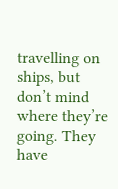travelling on ships, but don’t mind where they’re going. They have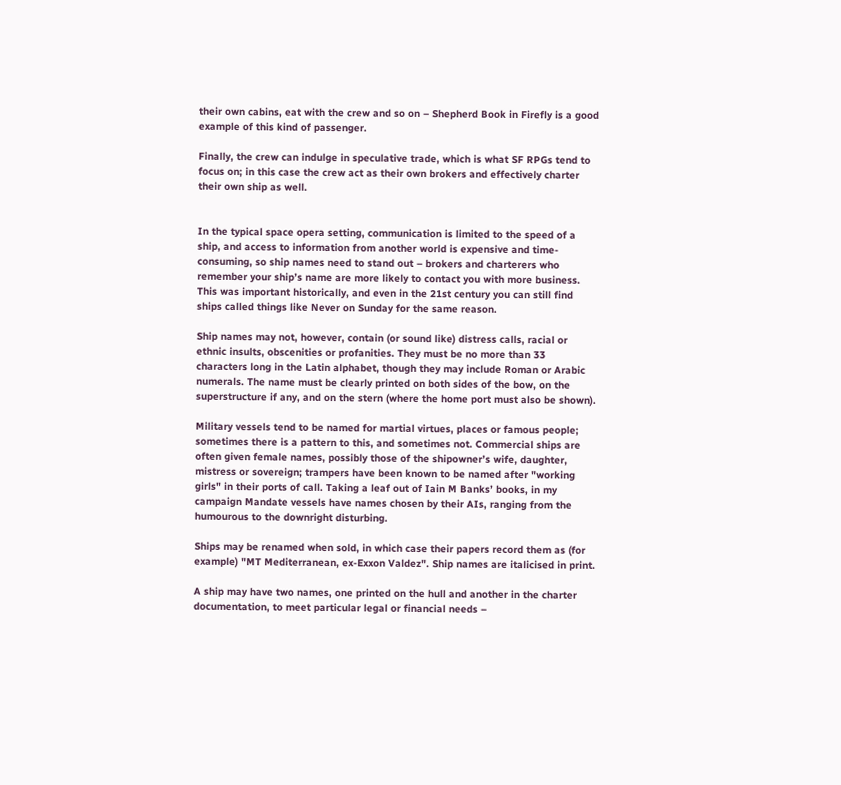their own cabins, eat with the crew and so on – Shepherd Book in Firefly is a good example of this kind of passenger.

Finally, the crew can indulge in speculative trade, which is what SF RPGs tend to focus on; in this case the crew act as their own brokers and effectively charter their own ship as well.


In the typical space opera setting, communication is limited to the speed of a ship, and access to information from another world is expensive and time-consuming, so ship names need to stand out – brokers and charterers who remember your ship’s name are more likely to contact you with more business. This was important historically, and even in the 21st century you can still find ships called things like Never on Sunday for the same reason.

Ship names may not, however, contain (or sound like) distress calls, racial or ethnic insults, obscenities or profanities. They must be no more than 33 characters long in the Latin alphabet, though they may include Roman or Arabic numerals. The name must be clearly printed on both sides of the bow, on the superstructure if any, and on the stern (where the home port must also be shown).

Military vessels tend to be named for martial virtues, places or famous people; sometimes there is a pattern to this, and sometimes not. Commercial ships are often given female names, possibly those of the shipowner’s wife, daughter, mistress or sovereign; trampers have been known to be named after "working girls" in their ports of call. Taking a leaf out of Iain M Banks’ books, in my campaign Mandate vessels have names chosen by their AIs, ranging from the humourous to the downright disturbing.

Ships may be renamed when sold, in which case their papers record them as (for example) "MT Mediterranean, ex-Exxon Valdez". Ship names are italicised in print.

A ship may have two names, one printed on the hull and another in the charter documentation, to meet particular legal or financial needs –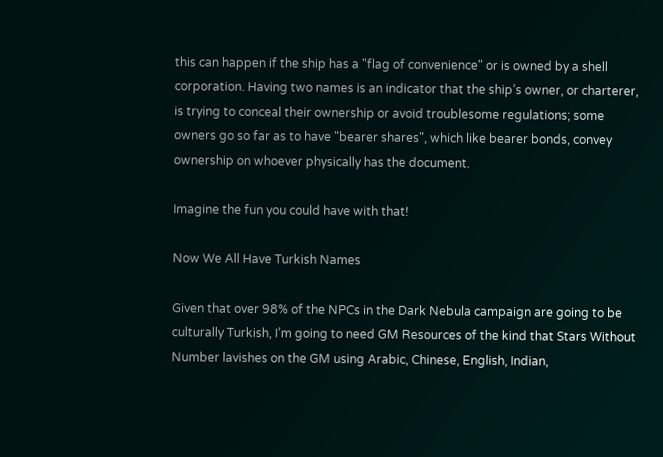this can happen if the ship has a "flag of convenience" or is owned by a shell corporation. Having two names is an indicator that the ship’s owner, or charterer, is trying to conceal their ownership or avoid troublesome regulations; some owners go so far as to have "bearer shares", which like bearer bonds, convey ownership on whoever physically has the document.

Imagine the fun you could have with that!

Now We All Have Turkish Names

Given that over 98% of the NPCs in the Dark Nebula campaign are going to be culturally Turkish, I’m going to need GM Resources of the kind that Stars Without Number lavishes on the GM using Arabic, Chinese, English, Indian,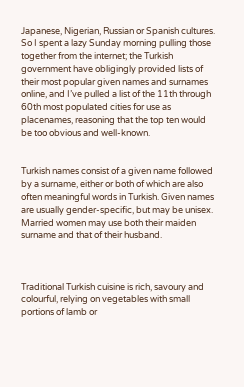Japanese, Nigerian, Russian or Spanish cultures. So I spent a lazy Sunday morning pulling those together from the internet; the Turkish government have obligingly provided lists of their most popular given names and surnames online, and I’ve pulled a list of the 11th through 60th most populated cities for use as placenames, reasoning that the top ten would be too obvious and well-known.


Turkish names consist of a given name followed by a surname, either or both of which are also often meaningful words in Turkish. Given names are usually gender-specific, but may be unisex. Married women may use both their maiden surname and that of their husband.



Traditional Turkish cuisine is rich, savoury and colourful, relying on vegetables with small portions of lamb or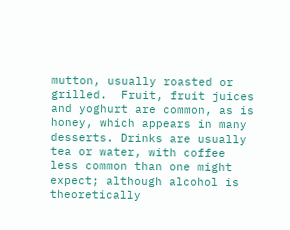mutton, usually roasted or grilled.  Fruit, fruit juices and yoghurt are common, as is honey, which appears in many desserts. Drinks are usually tea or water, with coffee less common than one might expect; although alcohol is theoretically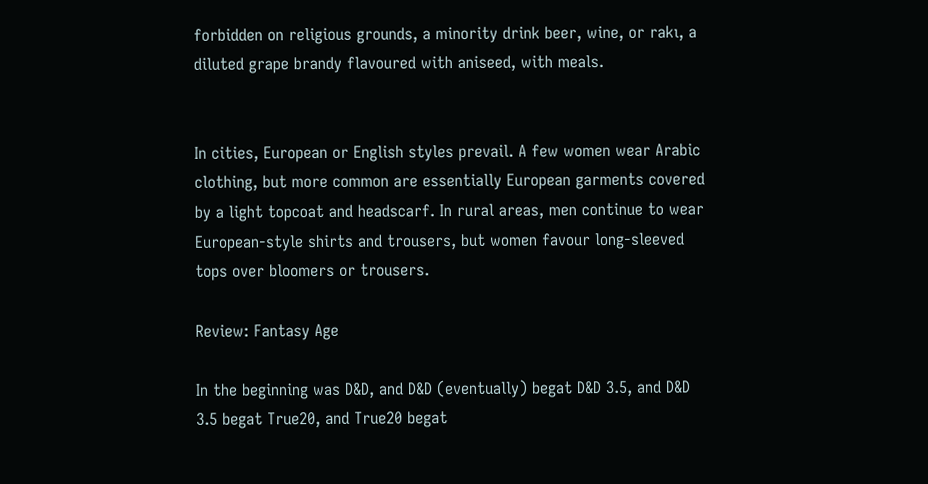forbidden on religious grounds, a minority drink beer, wine, or rakı, a diluted grape brandy flavoured with aniseed, with meals.


In cities, European or English styles prevail. A few women wear Arabic clothing, but more common are essentially European garments covered by a light topcoat and headscarf. In rural areas, men continue to wear European-style shirts and trousers, but women favour long-sleeved tops over bloomers or trousers.

Review: Fantasy Age

In the beginning was D&D, and D&D (eventually) begat D&D 3.5, and D&D 3.5 begat True20, and True20 begat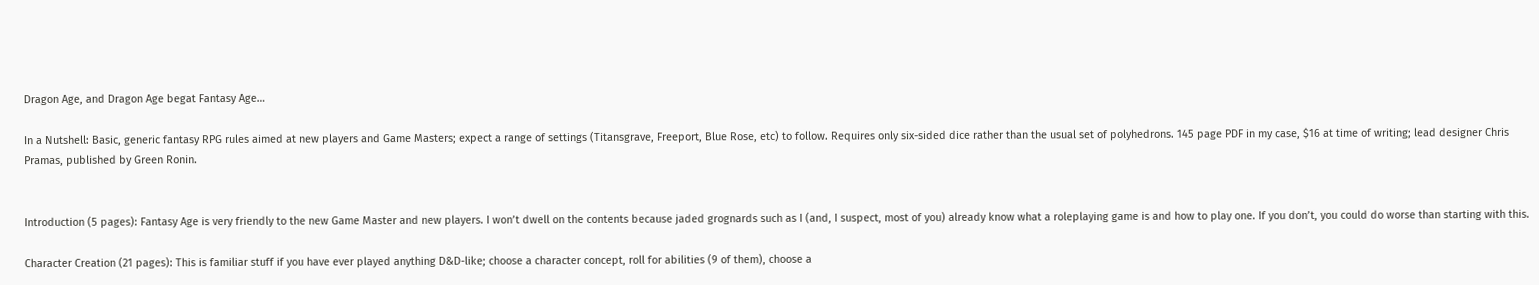Dragon Age, and Dragon Age begat Fantasy Age…

In a Nutshell: Basic, generic fantasy RPG rules aimed at new players and Game Masters; expect a range of settings (Titansgrave, Freeport, Blue Rose, etc) to follow. Requires only six-sided dice rather than the usual set of polyhedrons. 145 page PDF in my case, $16 at time of writing; lead designer Chris Pramas, published by Green Ronin.


Introduction (5 pages): Fantasy Age is very friendly to the new Game Master and new players. I won’t dwell on the contents because jaded grognards such as I (and, I suspect, most of you) already know what a roleplaying game is and how to play one. If you don’t, you could do worse than starting with this.

Character Creation (21 pages): This is familiar stuff if you have ever played anything D&D-like; choose a character concept, roll for abilities (9 of them), choose a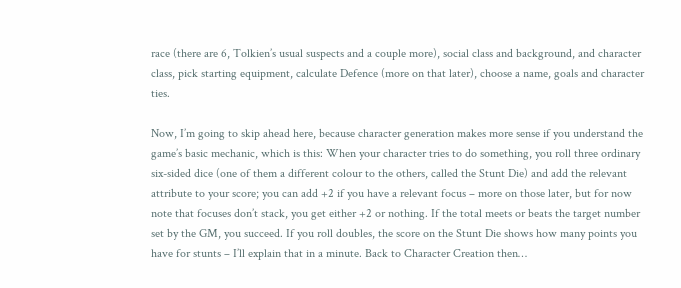race (there are 6, Tolkien’s usual suspects and a couple more), social class and background, and character class, pick starting equipment, calculate Defence (more on that later), choose a name, goals and character ties.

Now, I’m going to skip ahead here, because character generation makes more sense if you understand the game’s basic mechanic, which is this: When your character tries to do something, you roll three ordinary six-sided dice (one of them a different colour to the others, called the Stunt Die) and add the relevant attribute to your score; you can add +2 if you have a relevant focus – more on those later, but for now note that focuses don’t stack, you get either +2 or nothing. If the total meets or beats the target number set by the GM, you succeed. If you roll doubles, the score on the Stunt Die shows how many points you have for stunts – I’ll explain that in a minute. Back to Character Creation then…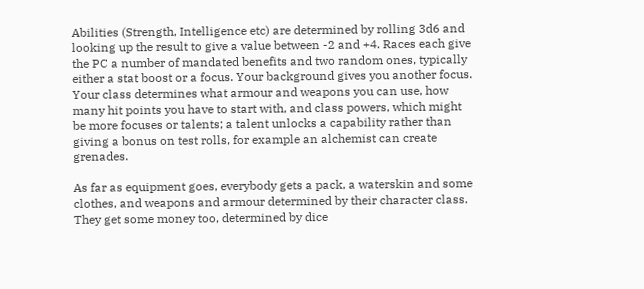Abilities (Strength, Intelligence etc) are determined by rolling 3d6 and looking up the result to give a value between -2 and +4. Races each give the PC a number of mandated benefits and two random ones, typically either a stat boost or a focus. Your background gives you another focus. Your class determines what armour and weapons you can use, how many hit points you have to start with, and class powers, which might be more focuses or talents; a talent unlocks a capability rather than giving a bonus on test rolls, for example an alchemist can create grenades.

As far as equipment goes, everybody gets a pack, a waterskin and some clothes, and weapons and armour determined by their character class. They get some money too, determined by dice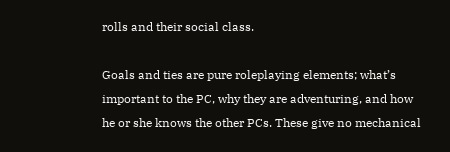rolls and their social class.

Goals and ties are pure roleplaying elements; what’s important to the PC, why they are adventuring, and how he or she knows the other PCs. These give no mechanical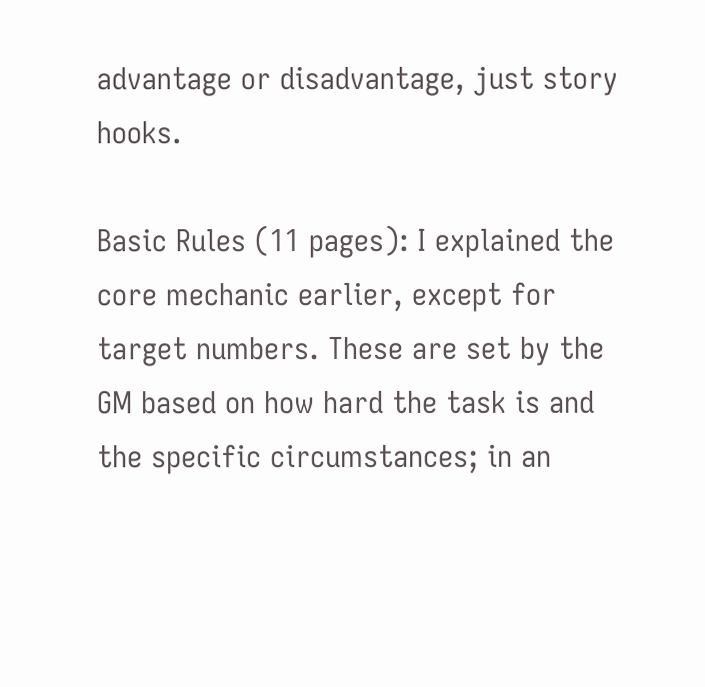advantage or disadvantage, just story hooks.

Basic Rules (11 pages): I explained the core mechanic earlier, except for target numbers. These are set by the GM based on how hard the task is and the specific circumstances; in an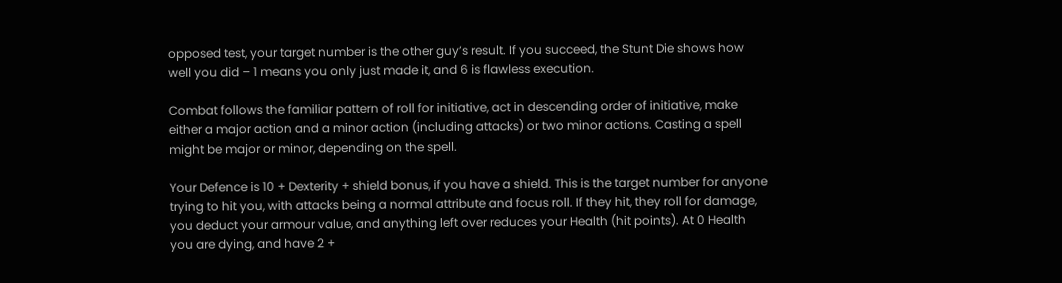opposed test, your target number is the other guy’s result. If you succeed, the Stunt Die shows how well you did – 1 means you only just made it, and 6 is flawless execution.

Combat follows the familiar pattern of roll for initiative, act in descending order of initiative, make either a major action and a minor action (including attacks) or two minor actions. Casting a spell might be major or minor, depending on the spell.

Your Defence is 10 + Dexterity + shield bonus, if you have a shield. This is the target number for anyone trying to hit you, with attacks being a normal attribute and focus roll. If they hit, they roll for damage, you deduct your armour value, and anything left over reduces your Health (hit points). At 0 Health you are dying, and have 2 +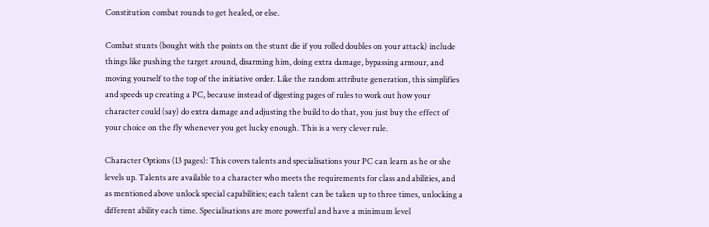Constitution combat rounds to get healed, or else.

Combat stunts (bought with the points on the stunt die if you rolled doubles on your attack) include things like pushing the target around, disarming him, doing extra damage, bypassing armour, and moving yourself to the top of the initiative order. Like the random attribute generation, this simplifies and speeds up creating a PC, because instead of digesting pages of rules to work out how your character could (say) do extra damage and adjusting the build to do that, you just buy the effect of your choice on the fly whenever you get lucky enough. This is a very clever rule.

Character Options (13 pages): This covers talents and specialisations your PC can learn as he or she levels up. Talents are available to a character who meets the requirements for class and abilities, and as mentioned above unlock special capabilities; each talent can be taken up to three times, unlocking a different ability each time. Specialisations are more powerful and have a minimum level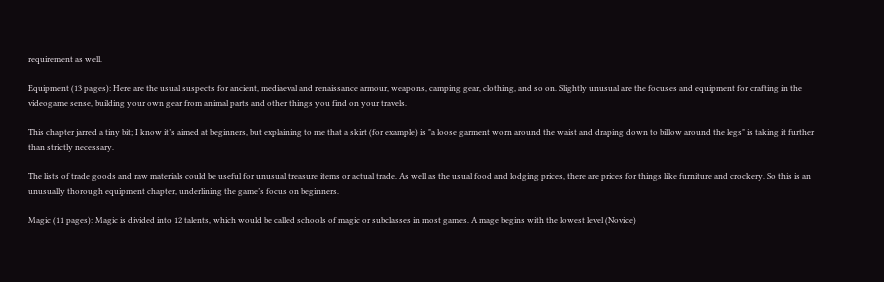requirement as well.

Equipment (13 pages): Here are the usual suspects for ancient, mediaeval and renaissance armour, weapons, camping gear, clothing, and so on. Slightly unusual are the focuses and equipment for crafting in the videogame sense, building your own gear from animal parts and other things you find on your travels.

This chapter jarred a tiny bit; I know it’s aimed at beginners, but explaining to me that a skirt (for example) is "a loose garment worn around the waist and draping down to billow around the legs" is taking it further than strictly necessary.

The lists of trade goods and raw materials could be useful for unusual treasure items or actual trade. As well as the usual food and lodging prices, there are prices for things like furniture and crockery. So this is an unusually thorough equipment chapter, underlining the game’s focus on beginners.

Magic (11 pages): Magic is divided into 12 talents, which would be called schools of magic or subclasses in most games. A mage begins with the lowest level (Novice)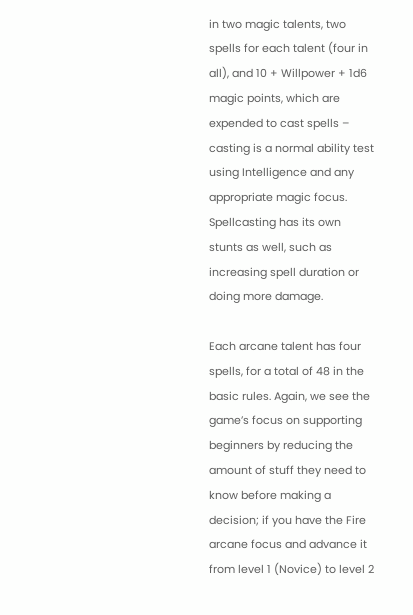in two magic talents, two spells for each talent (four in all), and 10 + Willpower + 1d6 magic points, which are expended to cast spells – casting is a normal ability test using Intelligence and any appropriate magic focus. Spellcasting has its own stunts as well, such as increasing spell duration or doing more damage.

Each arcane talent has four spells, for a total of 48 in the basic rules. Again, we see the game’s focus on supporting beginners by reducing the amount of stuff they need to know before making a decision; if you have the Fire arcane focus and advance it from level 1 (Novice) to level 2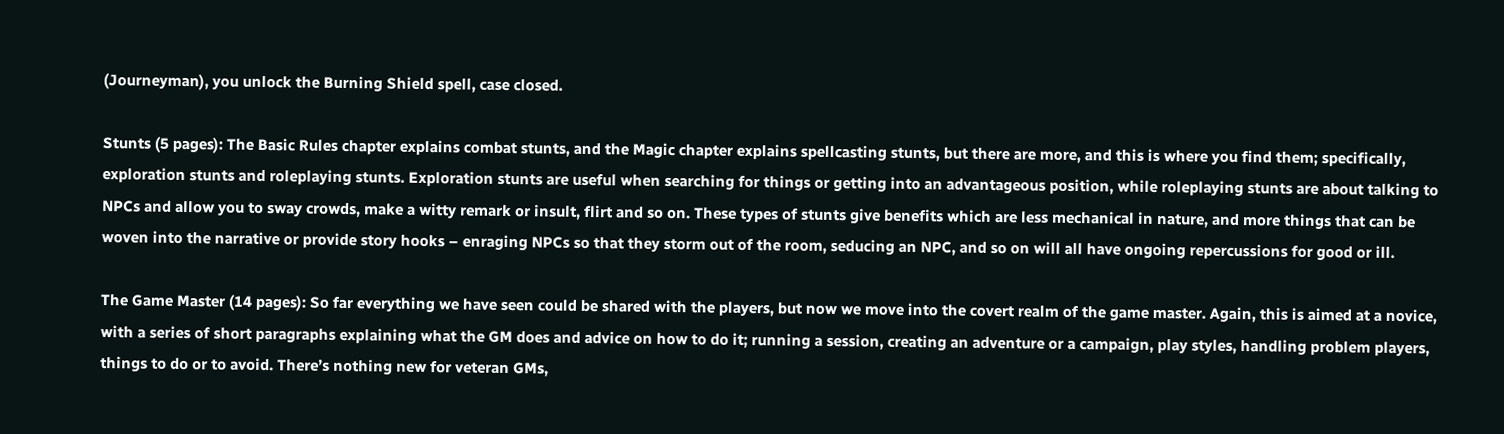(Journeyman), you unlock the Burning Shield spell, case closed.

Stunts (5 pages): The Basic Rules chapter explains combat stunts, and the Magic chapter explains spellcasting stunts, but there are more, and this is where you find them; specifically, exploration stunts and roleplaying stunts. Exploration stunts are useful when searching for things or getting into an advantageous position, while roleplaying stunts are about talking to NPCs and allow you to sway crowds, make a witty remark or insult, flirt and so on. These types of stunts give benefits which are less mechanical in nature, and more things that can be woven into the narrative or provide story hooks – enraging NPCs so that they storm out of the room, seducing an NPC, and so on will all have ongoing repercussions for good or ill.

The Game Master (14 pages): So far everything we have seen could be shared with the players, but now we move into the covert realm of the game master. Again, this is aimed at a novice, with a series of short paragraphs explaining what the GM does and advice on how to do it; running a session, creating an adventure or a campaign, play styles, handling problem players, things to do or to avoid. There’s nothing new for veteran GMs,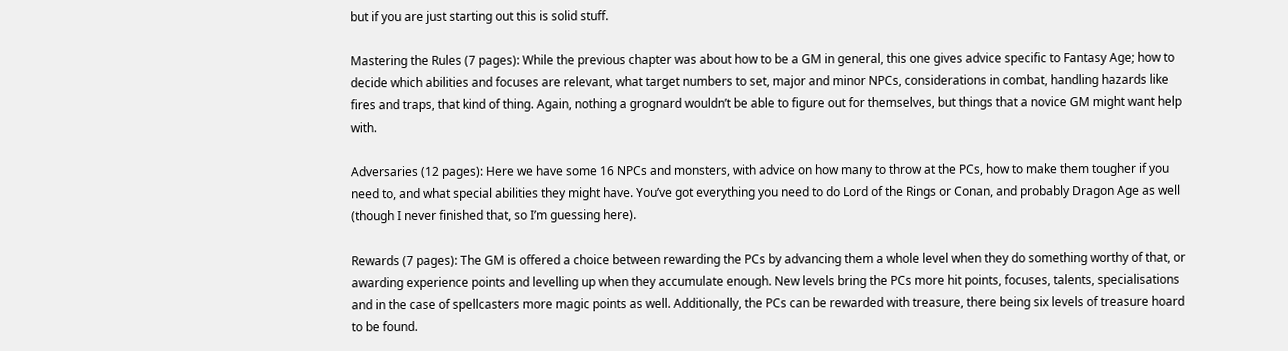but if you are just starting out this is solid stuff.

Mastering the Rules (7 pages): While the previous chapter was about how to be a GM in general, this one gives advice specific to Fantasy Age; how to decide which abilities and focuses are relevant, what target numbers to set, major and minor NPCs, considerations in combat, handling hazards like fires and traps, that kind of thing. Again, nothing a grognard wouldn’t be able to figure out for themselves, but things that a novice GM might want help with.

Adversaries (12 pages): Here we have some 16 NPCs and monsters, with advice on how many to throw at the PCs, how to make them tougher if you need to, and what special abilities they might have. You’ve got everything you need to do Lord of the Rings or Conan, and probably Dragon Age as well (though I never finished that, so I’m guessing here).

Rewards (7 pages): The GM is offered a choice between rewarding the PCs by advancing them a whole level when they do something worthy of that, or awarding experience points and levelling up when they accumulate enough. New levels bring the PCs more hit points, focuses, talents, specialisations and in the case of spellcasters more magic points as well. Additionally, the PCs can be rewarded with treasure, there being six levels of treasure hoard to be found.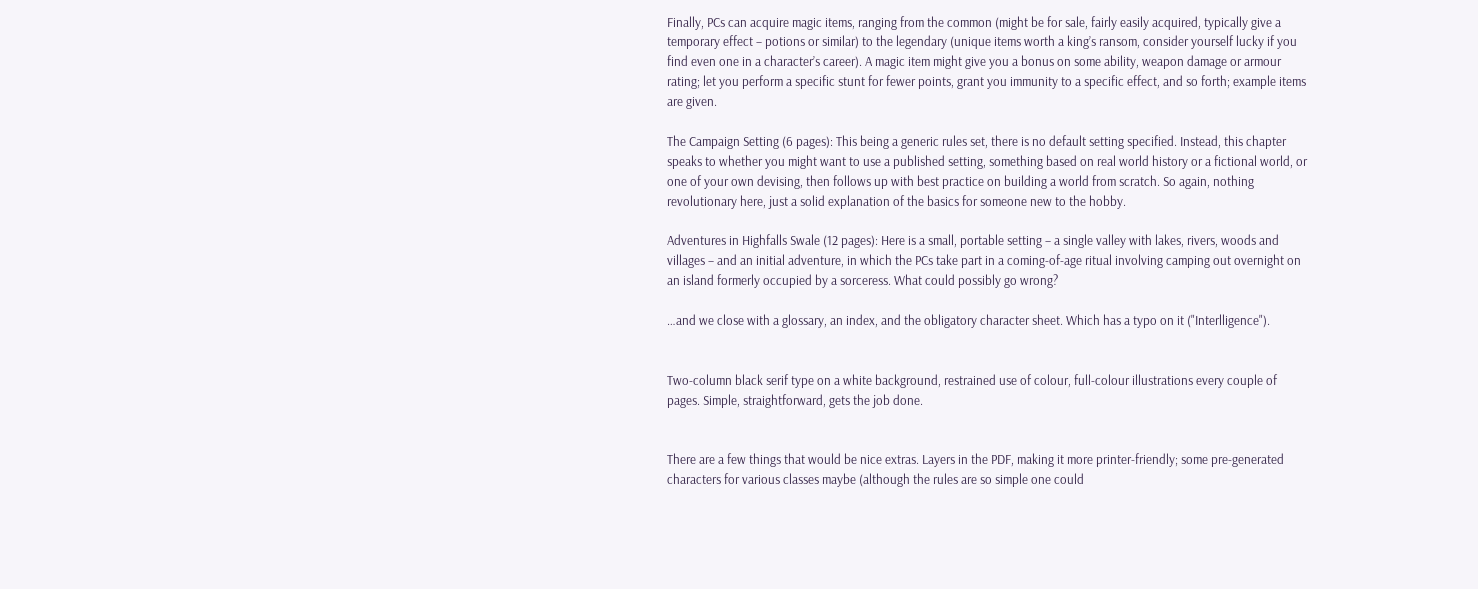Finally, PCs can acquire magic items, ranging from the common (might be for sale, fairly easily acquired, typically give a temporary effect – potions or similar) to the legendary (unique items worth a king’s ransom, consider yourself lucky if you find even one in a character’s career). A magic item might give you a bonus on some ability, weapon damage or armour rating; let you perform a specific stunt for fewer points, grant you immunity to a specific effect, and so forth; example items are given.

The Campaign Setting (6 pages): This being a generic rules set, there is no default setting specified. Instead, this chapter speaks to whether you might want to use a published setting, something based on real world history or a fictional world, or one of your own devising, then follows up with best practice on building a world from scratch. So again, nothing revolutionary here, just a solid explanation of the basics for someone new to the hobby.

Adventures in Highfalls Swale (12 pages): Here is a small, portable setting – a single valley with lakes, rivers, woods and villages – and an initial adventure, in which the PCs take part in a coming-of-age ritual involving camping out overnight on an island formerly occupied by a sorceress. What could possibly go wrong?

…and we close with a glossary, an index, and the obligatory character sheet. Which has a typo on it ("Interlligence").


Two-column black serif type on a white background, restrained use of colour, full-colour illustrations every couple of pages. Simple, straightforward, gets the job done.


There are a few things that would be nice extras. Layers in the PDF, making it more printer-friendly; some pre-generated characters for various classes maybe (although the rules are so simple one could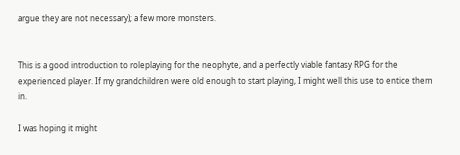argue they are not necessary); a few more monsters.


This is a good introduction to roleplaying for the neophyte, and a perfectly viable fantasy RPG for the experienced player. If my grandchildren were old enough to start playing, I might well this use to entice them in.

I was hoping it might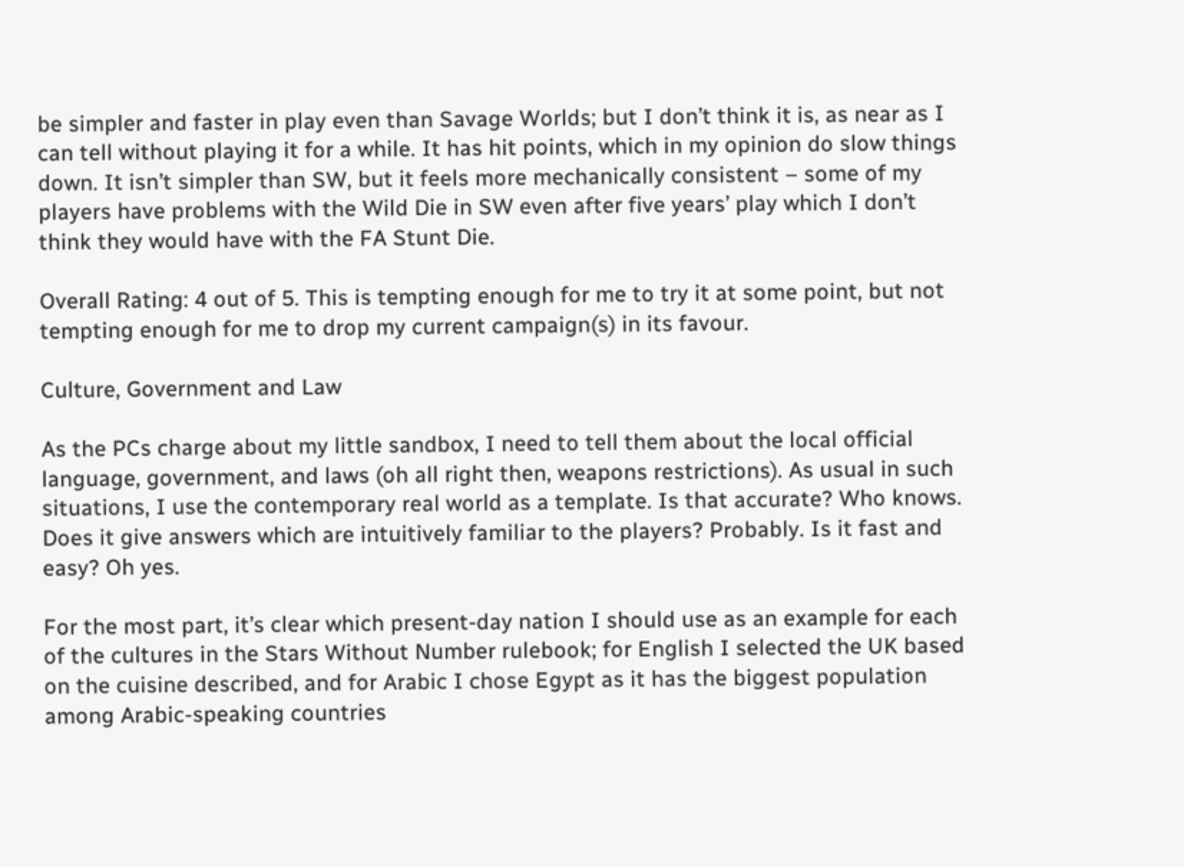be simpler and faster in play even than Savage Worlds; but I don’t think it is, as near as I can tell without playing it for a while. It has hit points, which in my opinion do slow things down. It isn’t simpler than SW, but it feels more mechanically consistent – some of my players have problems with the Wild Die in SW even after five years’ play which I don’t think they would have with the FA Stunt Die.

Overall Rating: 4 out of 5. This is tempting enough for me to try it at some point, but not tempting enough for me to drop my current campaign(s) in its favour.

Culture, Government and Law

As the PCs charge about my little sandbox, I need to tell them about the local official language, government, and laws (oh all right then, weapons restrictions). As usual in such situations, I use the contemporary real world as a template. Is that accurate? Who knows. Does it give answers which are intuitively familiar to the players? Probably. Is it fast and easy? Oh yes.

For the most part, it’s clear which present-day nation I should use as an example for each of the cultures in the Stars Without Number rulebook; for English I selected the UK based on the cuisine described, and for Arabic I chose Egypt as it has the biggest population among Arabic-speaking countries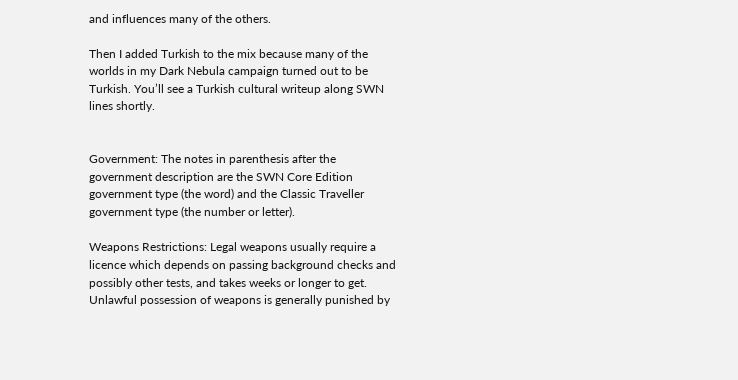and influences many of the others.

Then I added Turkish to the mix because many of the worlds in my Dark Nebula campaign turned out to be Turkish. You’ll see a Turkish cultural writeup along SWN lines shortly.


Government: The notes in parenthesis after the government description are the SWN Core Edition government type (the word) and the Classic Traveller government type (the number or letter).

Weapons Restrictions: Legal weapons usually require a licence which depends on passing background checks and possibly other tests, and takes weeks or longer to get. Unlawful possession of weapons is generally punished by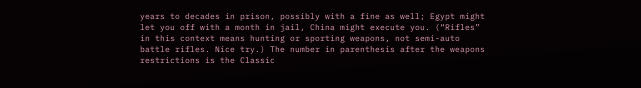years to decades in prison, possibly with a fine as well; Egypt might let you off with a month in jail, China might execute you. (“Rifles” in this context means hunting or sporting weapons, not semi-auto battle rifles. Nice try.) The number in parenthesis after the weapons restrictions is the Classic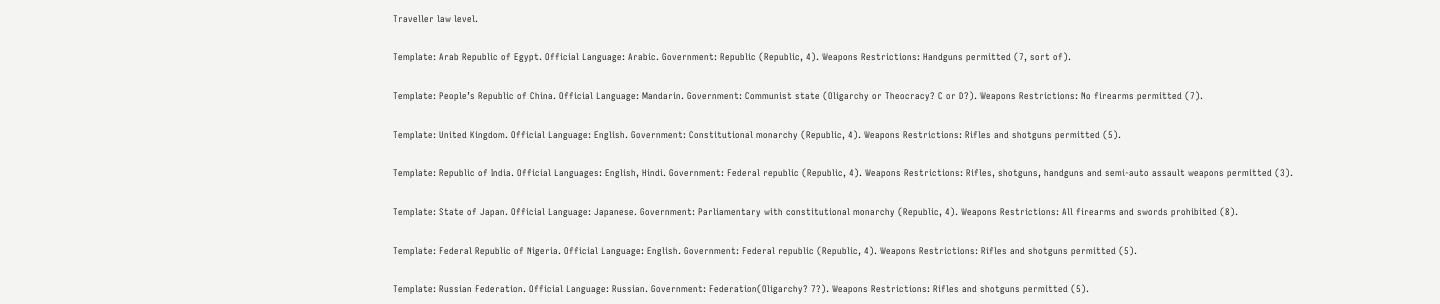Traveller law level.


Template: Arab Republic of Egypt. Official Language: Arabic. Government: Republic (Republic, 4). Weapons Restrictions: Handguns permitted (7, sort of).


Template: People’s Republic of China. Official Language: Mandarin. Government: Communist state (Oligarchy or Theocracy? C or D?). Weapons Restrictions: No firearms permitted (7).


Template: United Kingdom. Official Language: English. Government: Constitutional monarchy (Republic, 4). Weapons Restrictions: Rifles and shotguns permitted (5).


Template: Republic of India. Official Languages: English, Hindi. Government: Federal republic (Republic, 4). Weapons Restrictions: Rifles, shotguns, handguns and semi-auto assault weapons permitted (3).


Template: State of Japan. Official Language: Japanese. Government: Parliamentary with constitutional monarchy (Republic, 4). Weapons Restrictions: All firearms and swords prohibited (8).


Template: Federal Republic of Nigeria. Official Language: English. Government: Federal republic (Republic, 4). Weapons Restrictions: Rifles and shotguns permitted (5).


Template: Russian Federation. Official Language: Russian. Government: Federation(Oligarchy? 7?). Weapons Restrictions: Rifles and shotguns permitted (5).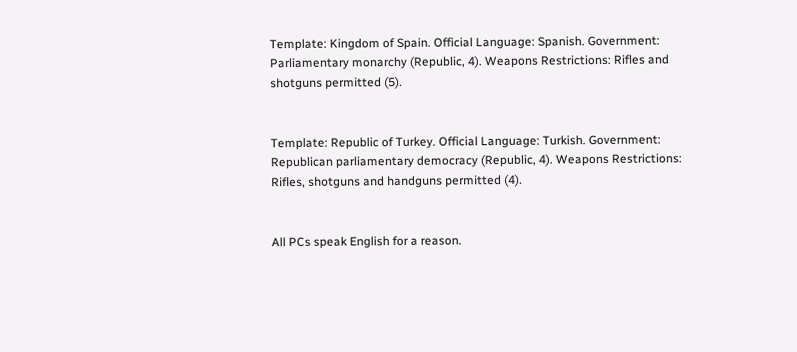Template: Kingdom of Spain. Official Language: Spanish. Government: Parliamentary monarchy (Republic, 4). Weapons Restrictions: Rifles and shotguns permitted (5).


Template: Republic of Turkey. Official Language: Turkish. Government: Republican parliamentary democracy (Republic, 4). Weapons Restrictions: Rifles, shotguns and handguns permitted (4).


All PCs speak English for a reason.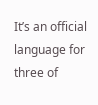It’s an official language for three of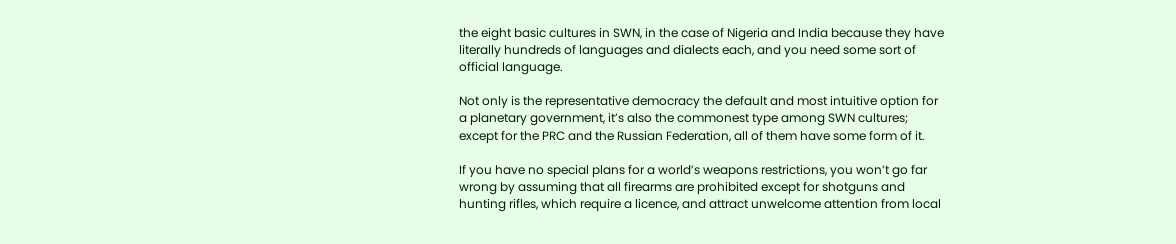the eight basic cultures in SWN, in the case of Nigeria and India because they have literally hundreds of languages and dialects each, and you need some sort of official language.

Not only is the representative democracy the default and most intuitive option for a planetary government, it’s also the commonest type among SWN cultures; except for the PRC and the Russian Federation, all of them have some form of it.

If you have no special plans for a world’s weapons restrictions, you won’t go far wrong by assuming that all firearms are prohibited except for shotguns and hunting rifles, which require a licence, and attract unwelcome attention from local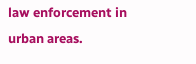law enforcement in urban areas.